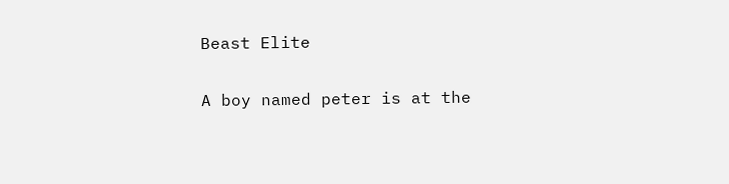Beast Elite

A boy named peter is at the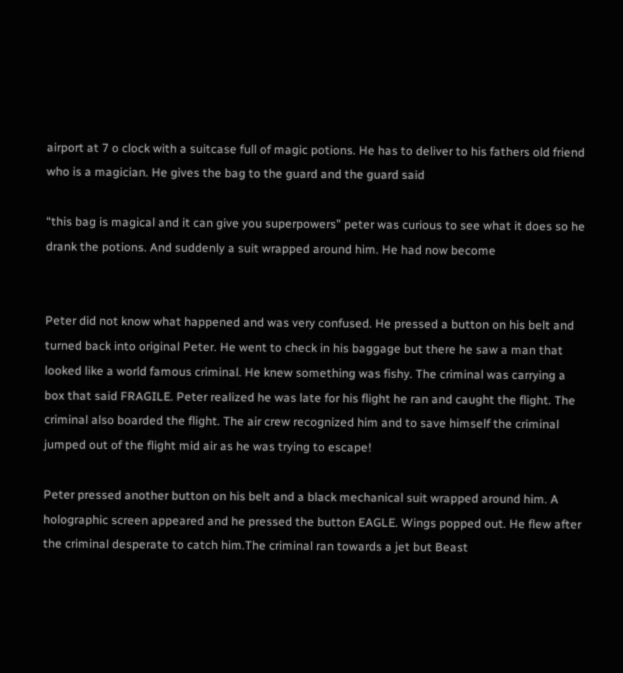airport at 7 o clock with a suitcase full of magic potions. He has to deliver to his fathers old friend who is a magician. He gives the bag to the guard and the guard said

“this bag is magical and it can give you superpowers” peter was curious to see what it does so he drank the potions. And suddenly a suit wrapped around him. He had now become


Peter did not know what happened and was very confused. He pressed a button on his belt and turned back into original Peter. He went to check in his baggage but there he saw a man that looked like a world famous criminal. He knew something was fishy. The criminal was carrying a box that said FRAGILE. Peter realized he was late for his flight he ran and caught the flight. The criminal also boarded the flight. The air crew recognized him and to save himself the criminal jumped out of the flight mid air as he was trying to escape!

Peter pressed another button on his belt and a black mechanical suit wrapped around him. A holographic screen appeared and he pressed the button EAGLE. Wings popped out. He flew after the criminal desperate to catch him.The criminal ran towards a jet but Beast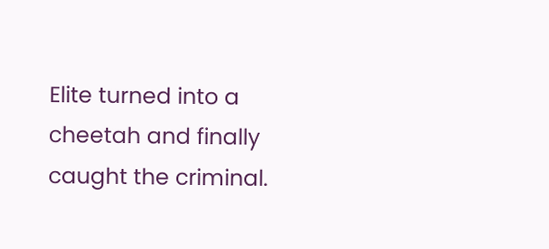Elite turned into a cheetah and finally caught the criminal.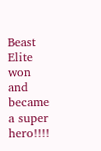Beast Elite won and became a super hero!!!!